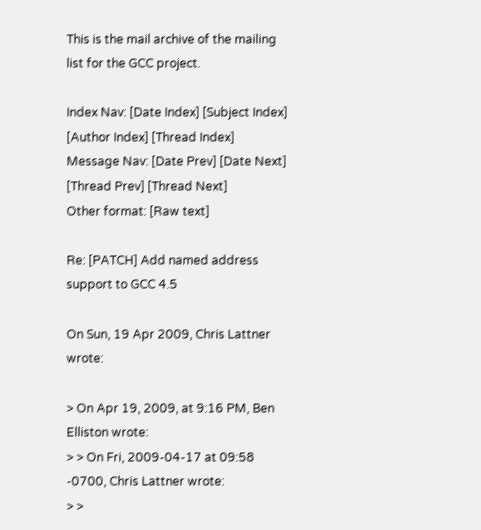This is the mail archive of the mailing list for the GCC project.

Index Nav: [Date Index] [Subject Index] [Author Index] [Thread Index]
Message Nav: [Date Prev] [Date Next] [Thread Prev] [Thread Next]
Other format: [Raw text]

Re: [PATCH] Add named address support to GCC 4.5

On Sun, 19 Apr 2009, Chris Lattner wrote:

> On Apr 19, 2009, at 9:16 PM, Ben Elliston wrote:
> > On Fri, 2009-04-17 at 09:58 -0700, Chris Lattner wrote:
> >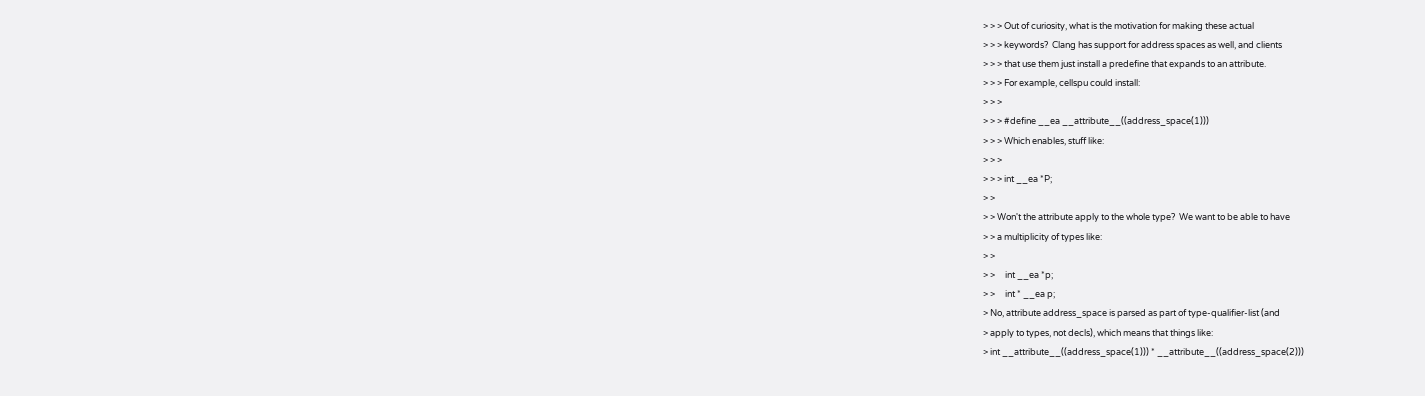> > > Out of curiosity, what is the motivation for making these actual
> > > keywords?  Clang has support for address spaces as well, and clients
> > > that use them just install a predefine that expands to an attribute.
> > > For example, cellspu could install:
> > >
> > > #define __ea __attribute__((address_space(1)))
> > > Which enables, stuff like:
> > >
> > > int __ea *P;
> >
> > Won't the attribute apply to the whole type?  We want to be able to have
> > a multiplicity of types like:
> >
> >     int __ea *p;
> >     int * __ea p;
> No, attribute address_space is parsed as part of type-qualifier-list (and
> apply to types, not decls), which means that things like:
> int __attribute__((address_space(1))) * __attribute__((address_space(2)))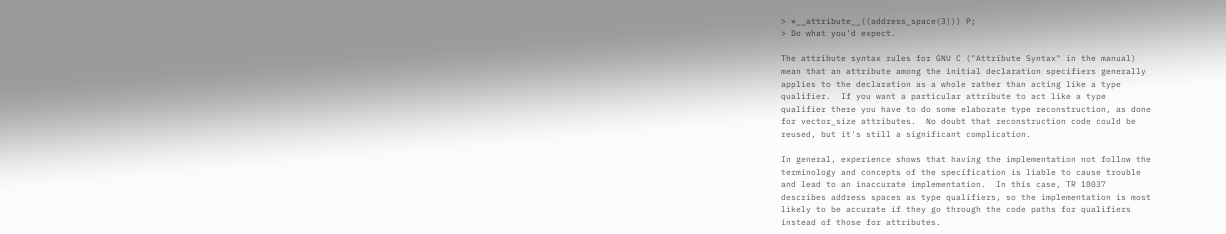> *__attribute__((address_space(3))) P;
> Do what you'd expect.

The attribute syntax rules for GNU C ("Attribute Syntax" in the manual)
mean that an attribute among the initial declaration specifiers generally
applies to the declaration as a whole rather than acting like a type
qualifier.  If you want a particular attribute to act like a type
qualifier there you have to do some elaborate type reconstruction, as done
for vector_size attributes.  No doubt that reconstruction code could be
reused, but it's still a significant complication.

In general, experience shows that having the implementation not follow the
terminology and concepts of the specification is liable to cause trouble
and lead to an inaccurate implementation.  In this case, TR 18037
describes address spaces as type qualifiers, so the implementation is most
likely to be accurate if they go through the code paths for qualifiers
instead of those for attributes.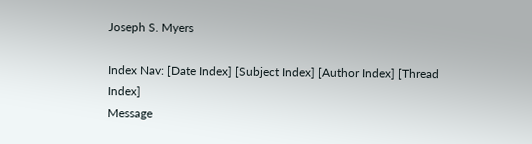Joseph S. Myers

Index Nav: [Date Index] [Subject Index] [Author Index] [Thread Index]
Message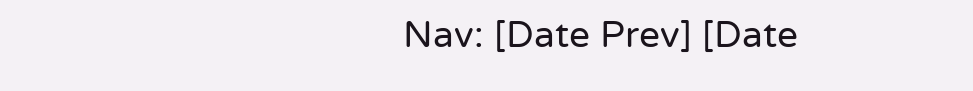Nav: [Date Prev] [Date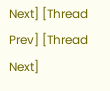Next] [Thread Prev] [Thread Next]